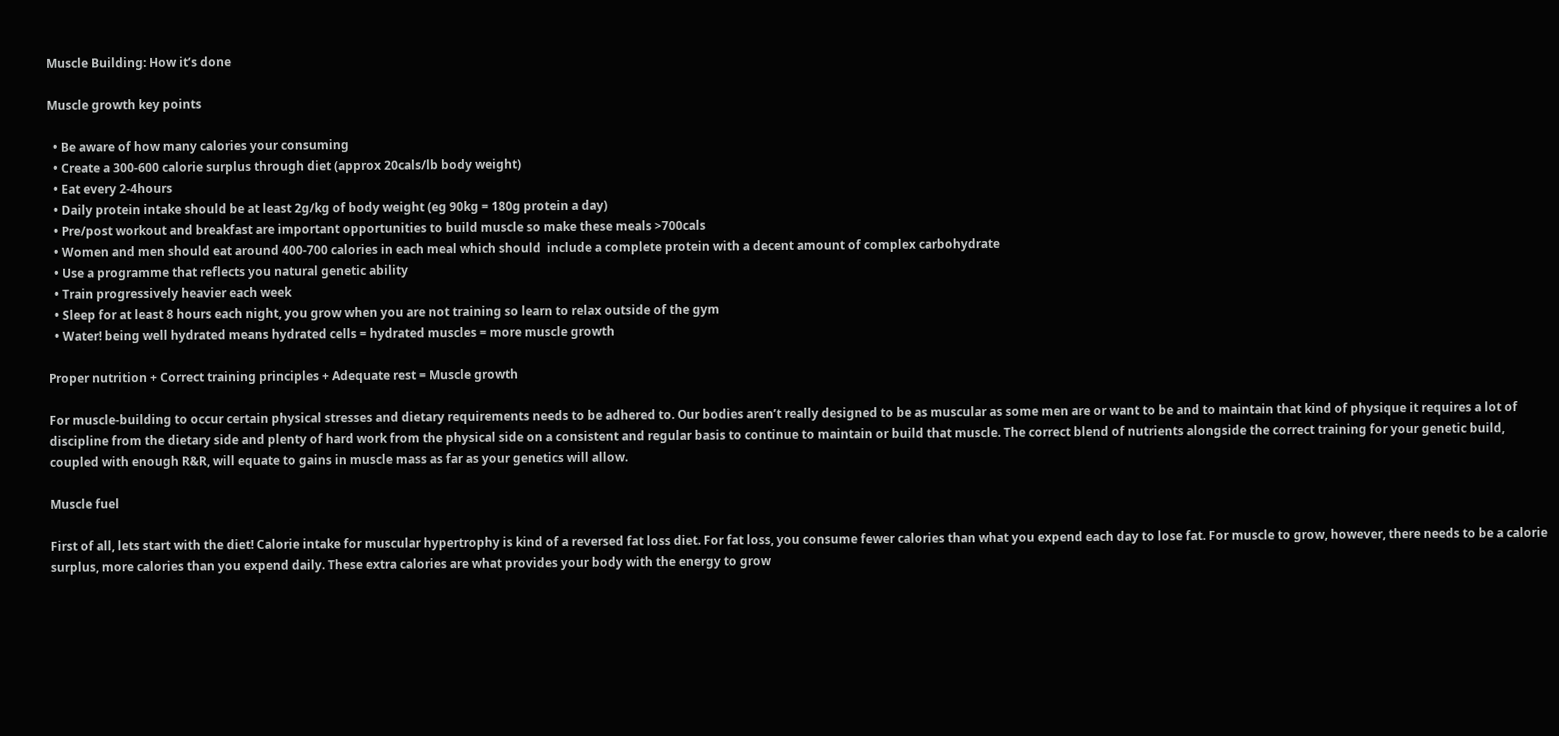Muscle Building: How it’s done

Muscle growth key points

  • Be aware of how many calories your consuming
  • Create a 300-600 calorie surplus through diet (approx 20cals/lb body weight)
  • Eat every 2-4hours
  • Daily protein intake should be at least 2g/kg of body weight (eg 90kg = 180g protein a day)
  • Pre/post workout and breakfast are important opportunities to build muscle so make these meals >700cals
  • Women and men should eat around 400-700 calories in each meal which should  include a complete protein with a decent amount of complex carbohydrate
  • Use a programme that reflects you natural genetic ability
  • Train progressively heavier each week
  • Sleep for at least 8 hours each night, you grow when you are not training so learn to relax outside of the gym
  • Water! being well hydrated means hydrated cells = hydrated muscles = more muscle growth

Proper nutrition + Correct training principles + Adequate rest = Muscle growth

For muscle-building to occur certain physical stresses and dietary requirements needs to be adhered to. Our bodies aren’t really designed to be as muscular as some men are or want to be and to maintain that kind of physique it requires a lot of discipline from the dietary side and plenty of hard work from the physical side on a consistent and regular basis to continue to maintain or build that muscle. The correct blend of nutrients alongside the correct training for your genetic build, coupled with enough R&R, will equate to gains in muscle mass as far as your genetics will allow.

Muscle fuel

First of all, lets start with the diet! Calorie intake for muscular hypertrophy is kind of a reversed fat loss diet. For fat loss, you consume fewer calories than what you expend each day to lose fat. For muscle to grow, however, there needs to be a calorie surplus, more calories than you expend daily. These extra calories are what provides your body with the energy to grow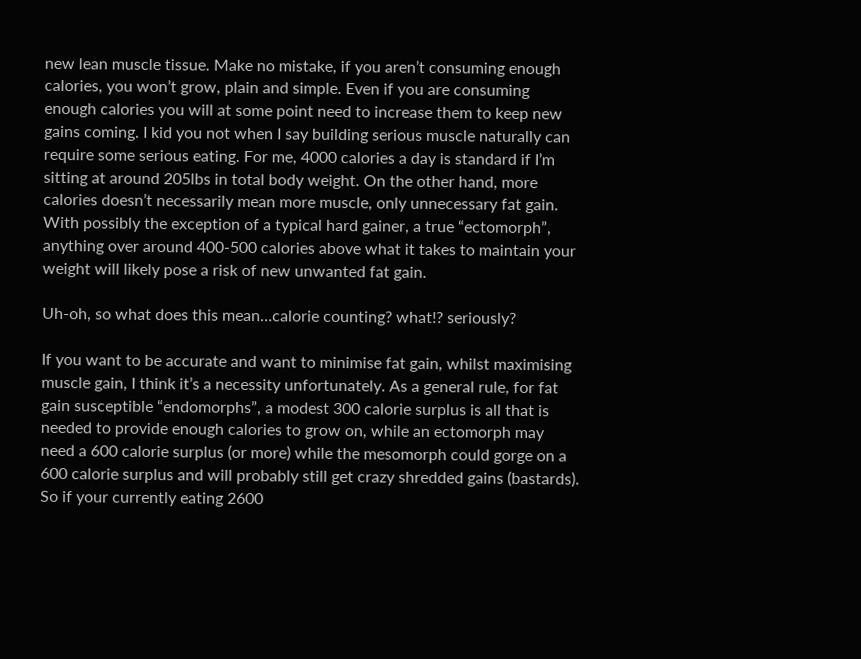new lean muscle tissue. Make no mistake, if you aren’t consuming enough calories, you won’t grow, plain and simple. Even if you are consuming enough calories you will at some point need to increase them to keep new gains coming. I kid you not when I say building serious muscle naturally can require some serious eating. For me, 4000 calories a day is standard if I’m sitting at around 205lbs in total body weight. On the other hand, more calories doesn’t necessarily mean more muscle, only unnecessary fat gain. With possibly the exception of a typical hard gainer, a true “ectomorph”, anything over around 400-500 calories above what it takes to maintain your weight will likely pose a risk of new unwanted fat gain.

Uh-oh, so what does this mean…calorie counting? what!? seriously?

If you want to be accurate and want to minimise fat gain, whilst maximising muscle gain, I think it’s a necessity unfortunately. As a general rule, for fat gain susceptible “endomorphs”, a modest 300 calorie surplus is all that is needed to provide enough calories to grow on, while an ectomorph may need a 600 calorie surplus (or more) while the mesomorph could gorge on a 600 calorie surplus and will probably still get crazy shredded gains (bastards). So if your currently eating 2600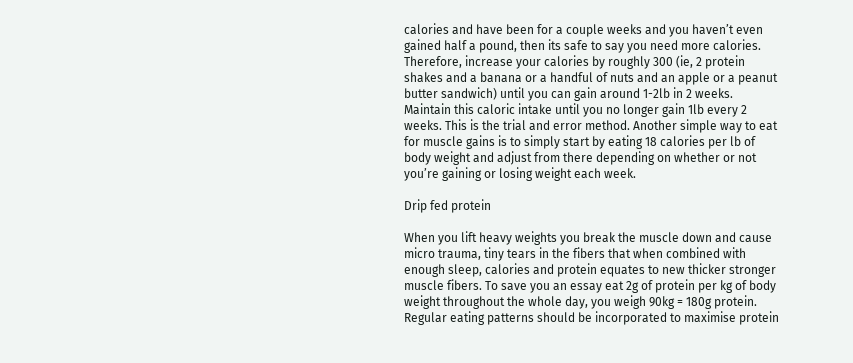calories and have been for a couple weeks and you haven’t even gained half a pound, then its safe to say you need more calories. Therefore, increase your calories by roughly 300 (ie, 2 protein shakes and a banana or a handful of nuts and an apple or a peanut butter sandwich) until you can gain around 1-2lb in 2 weeks. Maintain this caloric intake until you no longer gain 1lb every 2 weeks. This is the trial and error method. Another simple way to eat for muscle gains is to simply start by eating 18 calories per lb of body weight and adjust from there depending on whether or not you’re gaining or losing weight each week.

Drip fed protein

When you lift heavy weights you break the muscle down and cause micro trauma, tiny tears in the fibers that when combined with enough sleep, calories and protein equates to new thicker stronger muscle fibers. To save you an essay eat 2g of protein per kg of body weight throughout the whole day, you weigh 90kg = 180g protein. Regular eating patterns should be incorporated to maximise protein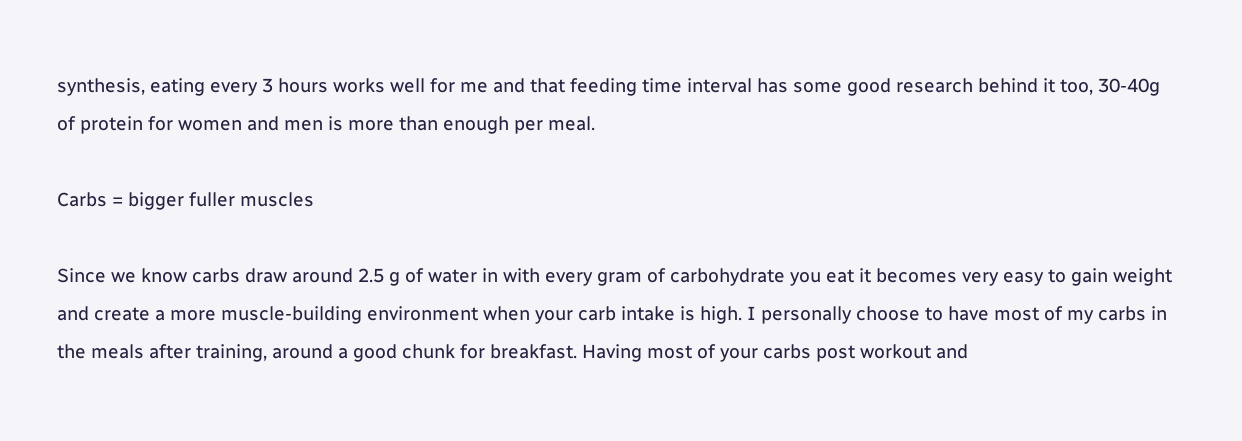synthesis, eating every 3 hours works well for me and that feeding time interval has some good research behind it too, 30-40g of protein for women and men is more than enough per meal.

Carbs = bigger fuller muscles

Since we know carbs draw around 2.5 g of water in with every gram of carbohydrate you eat it becomes very easy to gain weight and create a more muscle-building environment when your carb intake is high. I personally choose to have most of my carbs in the meals after training, around a good chunk for breakfast. Having most of your carbs post workout and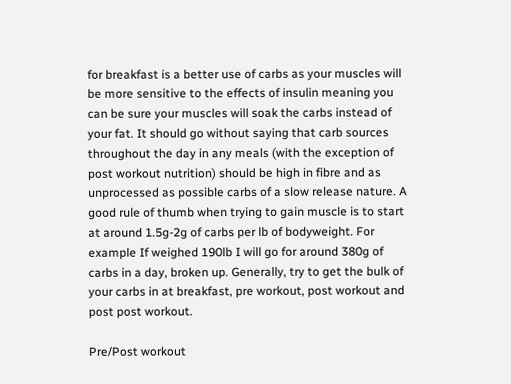for breakfast is a better use of carbs as your muscles will be more sensitive to the effects of insulin meaning you can be sure your muscles will soak the carbs instead of your fat. It should go without saying that carb sources throughout the day in any meals (with the exception of post workout nutrition) should be high in fibre and as unprocessed as possible carbs of a slow release nature. A good rule of thumb when trying to gain muscle is to start at around 1.5g-2g of carbs per lb of bodyweight. For example If weighed 190lb I will go for around 380g of carbs in a day, broken up. Generally, try to get the bulk of your carbs in at breakfast, pre workout, post workout and post post workout.

Pre/Post workout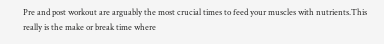Pre and post workout are arguably the most crucial times to feed your muscles with nutrients.This really is the make or break time where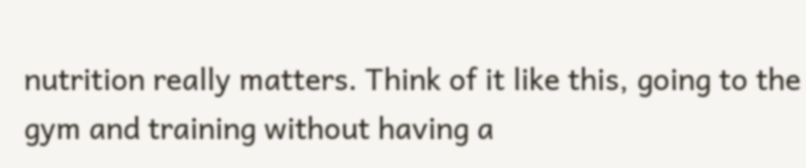nutrition really matters. Think of it like this, going to the gym and training without having a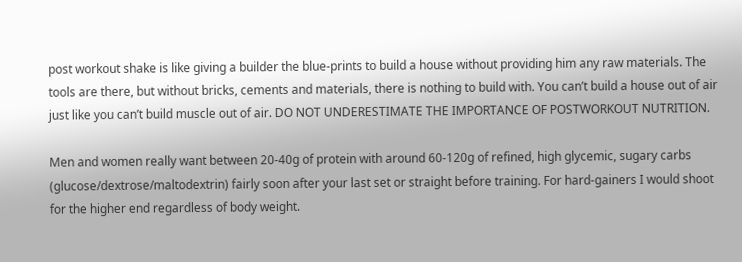post workout shake is like giving a builder the blue-prints to build a house without providing him any raw materials. The tools are there, but without bricks, cements and materials, there is nothing to build with. You can’t build a house out of air just like you can’t build muscle out of air. DO NOT UNDERESTIMATE THE IMPORTANCE OF POSTWORKOUT NUTRITION.

Men and women really want between 20-40g of protein with around 60-120g of refined, high glycemic, sugary carbs (glucose/dextrose/maltodextrin) fairly soon after your last set or straight before training. For hard-gainers I would shoot for the higher end regardless of body weight.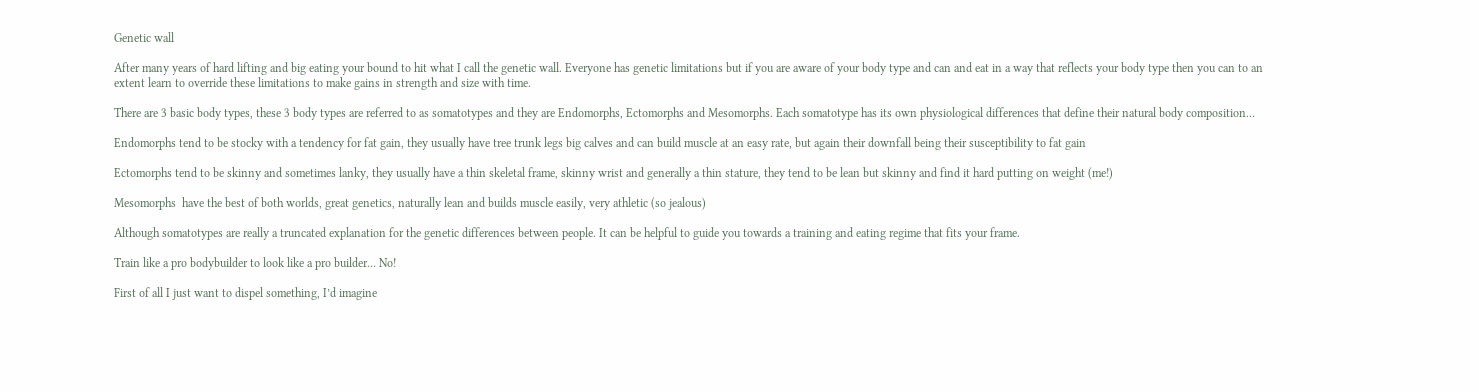Genetic wall

After many years of hard lifting and big eating your bound to hit what I call the genetic wall. Everyone has genetic limitations but if you are aware of your body type and can and eat in a way that reflects your body type then you can to an extent learn to override these limitations to make gains in strength and size with time.

There are 3 basic body types, these 3 body types are referred to as somatotypes and they are Endomorphs, Ectomorphs and Mesomorphs. Each somatotype has its own physiological differences that define their natural body composition…

Endomorphs tend to be stocky with a tendency for fat gain, they usually have tree trunk legs big calves and can build muscle at an easy rate, but again their downfall being their susceptibility to fat gain

Ectomorphs tend to be skinny and sometimes lanky, they usually have a thin skeletal frame, skinny wrist and generally a thin stature, they tend to be lean but skinny and find it hard putting on weight (me!)

Mesomorphs  have the best of both worlds, great genetics, naturally lean and builds muscle easily, very athletic (so jealous)

Although somatotypes are really a truncated explanation for the genetic differences between people. It can be helpful to guide you towards a training and eating regime that fits your frame.

Train like a pro bodybuilder to look like a pro builder… No!

First of all I just want to dispel something, I’d imagine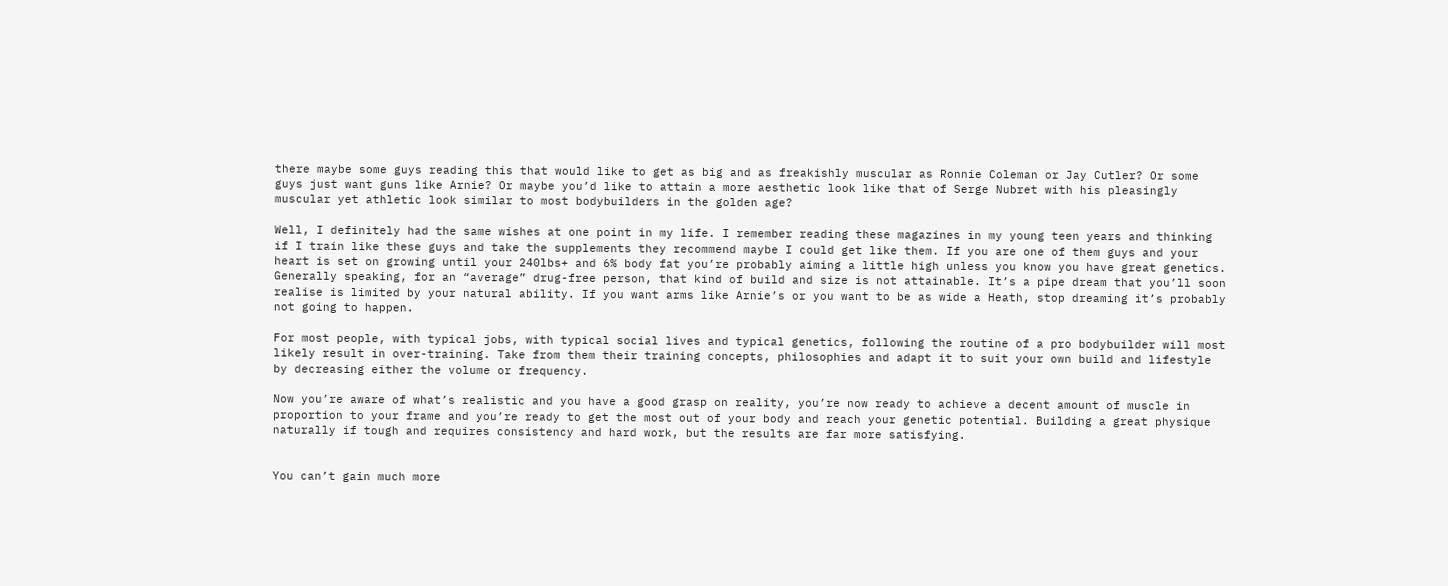there maybe some guys reading this that would like to get as big and as freakishly muscular as Ronnie Coleman or Jay Cutler? Or some guys just want guns like Arnie? Or maybe you’d like to attain a more aesthetic look like that of Serge Nubret with his pleasingly muscular yet athletic look similar to most bodybuilders in the golden age?

Well, I definitely had the same wishes at one point in my life. I remember reading these magazines in my young teen years and thinking if I train like these guys and take the supplements they recommend maybe I could get like them. If you are one of them guys and your heart is set on growing until your 240lbs+ and 6% body fat you’re probably aiming a little high unless you know you have great genetics. Generally speaking, for an “average” drug-free person, that kind of build and size is not attainable. It’s a pipe dream that you’ll soon realise is limited by your natural ability. If you want arms like Arnie’s or you want to be as wide a Heath, stop dreaming it’s probably not going to happen.

For most people, with typical jobs, with typical social lives and typical genetics, following the routine of a pro bodybuilder will most likely result in over-training. Take from them their training concepts, philosophies and adapt it to suit your own build and lifestyle by decreasing either the volume or frequency.

Now you’re aware of what’s realistic and you have a good grasp on reality, you’re now ready to achieve a decent amount of muscle in proportion to your frame and you’re ready to get the most out of your body and reach your genetic potential. Building a great physique naturally if tough and requires consistency and hard work, but the results are far more satisfying.


You can’t gain much more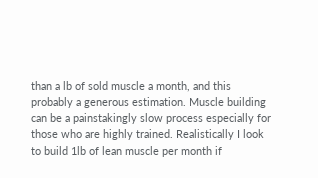than a lb of sold muscle a month, and this probably a generous estimation. Muscle building can be a painstakingly slow process especially for those who are highly trained. Realistically I look to build 1lb of lean muscle per month if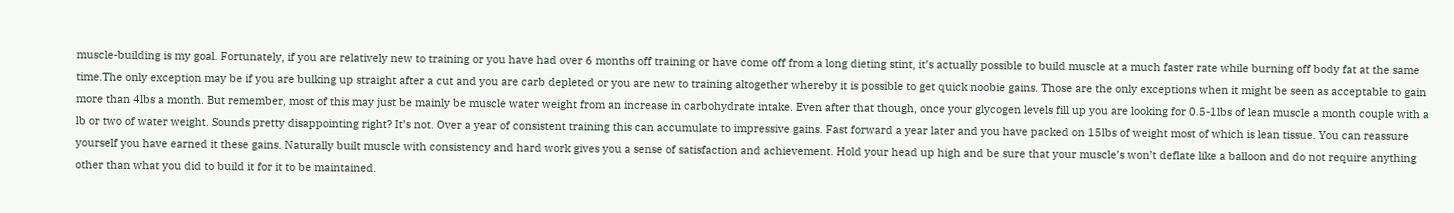muscle-building is my goal. Fortunately, if you are relatively new to training or you have had over 6 months off training or have come off from a long dieting stint, it’s actually possible to build muscle at a much faster rate while burning off body fat at the same time.The only exception may be if you are bulking up straight after a cut and you are carb depleted or you are new to training altogether whereby it is possible to get quick noobie gains. Those are the only exceptions when it might be seen as acceptable to gain more than 4lbs a month. But remember, most of this may just be mainly be muscle water weight from an increase in carbohydrate intake. Even after that though, once your glycogen levels fill up you are looking for 0.5-1lbs of lean muscle a month couple with a lb or two of water weight. Sounds pretty disappointing right? It’s not. Over a year of consistent training this can accumulate to impressive gains. Fast forward a year later and you have packed on 15lbs of weight most of which is lean tissue. You can reassure yourself you have earned it these gains. Naturally built muscle with consistency and hard work gives you a sense of satisfaction and achievement. Hold your head up high and be sure that your muscle’s won’t deflate like a balloon and do not require anything other than what you did to build it for it to be maintained.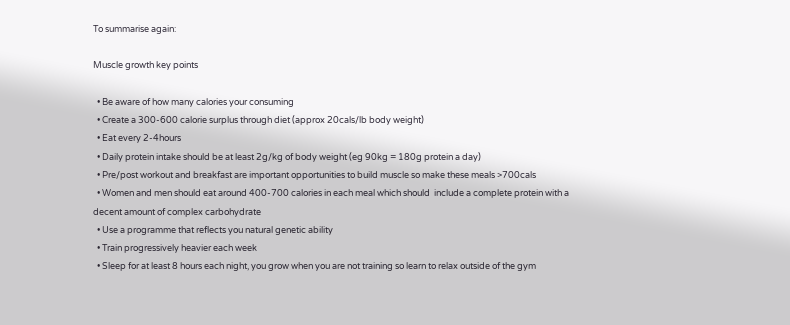To summarise again:

Muscle growth key points

  • Be aware of how many calories your consuming
  • Create a 300-600 calorie surplus through diet (approx 20cals/lb body weight)
  • Eat every 2-4hours
  • Daily protein intake should be at least 2g/kg of body weight (eg 90kg = 180g protein a day)
  • Pre/post workout and breakfast are important opportunities to build muscle so make these meals >700cals
  • Women and men should eat around 400-700 calories in each meal which should  include a complete protein with a decent amount of complex carbohydrate
  • Use a programme that reflects you natural genetic ability
  • Train progressively heavier each week
  • Sleep for at least 8 hours each night, you grow when you are not training so learn to relax outside of the gym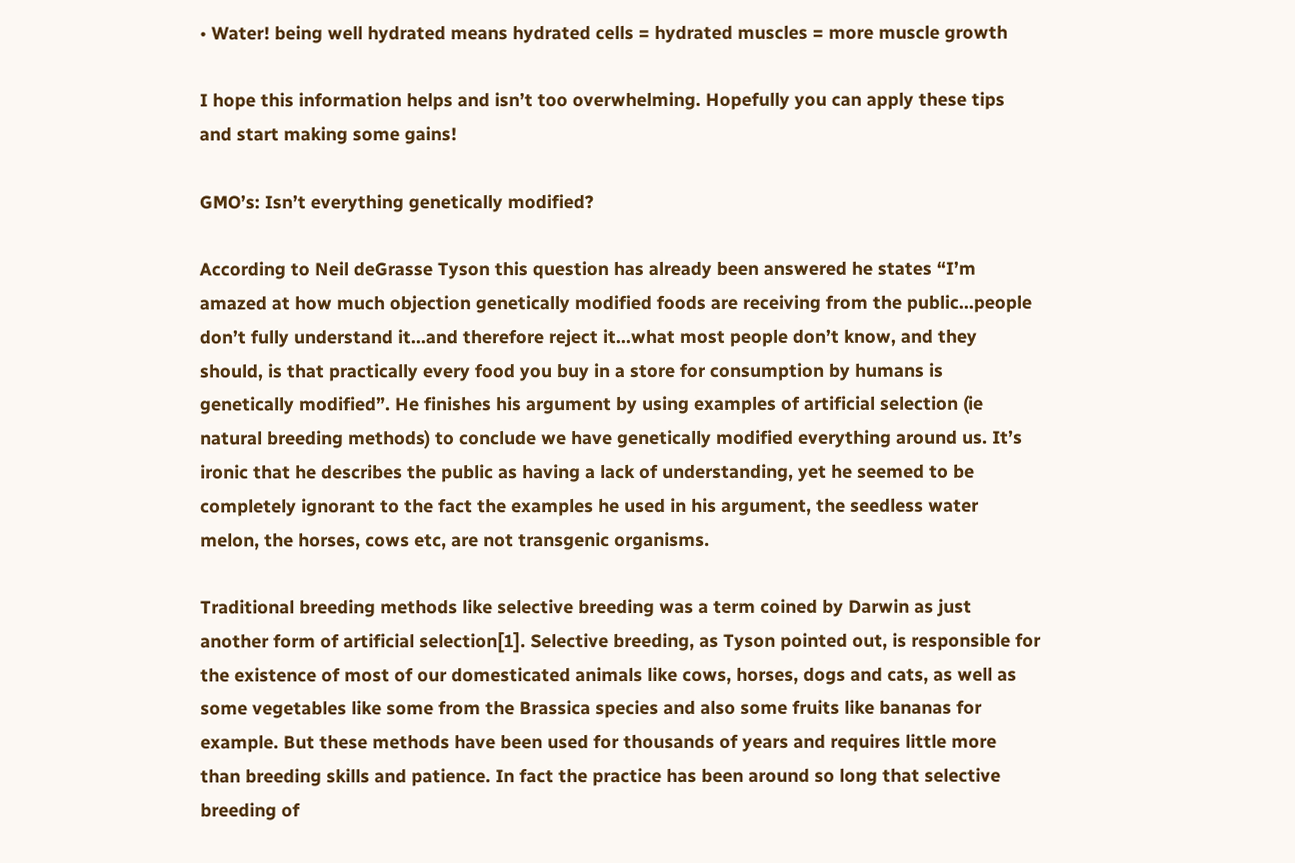• Water! being well hydrated means hydrated cells = hydrated muscles = more muscle growth

I hope this information helps and isn’t too overwhelming. Hopefully you can apply these tips and start making some gains!

GMO’s: Isn’t everything genetically modified?

According to Neil deGrasse Tyson this question has already been answered he states “I’m amazed at how much objection genetically modified foods are receiving from the public…people don’t fully understand it…and therefore reject it…what most people don’t know, and they should, is that practically every food you buy in a store for consumption by humans is genetically modified”. He finishes his argument by using examples of artificial selection (ie natural breeding methods) to conclude we have genetically modified everything around us. It’s ironic that he describes the public as having a lack of understanding, yet he seemed to be completely ignorant to the fact the examples he used in his argument, the seedless water melon, the horses, cows etc, are not transgenic organisms.

Traditional breeding methods like selective breeding was a term coined by Darwin as just another form of artificial selection[1]. Selective breeding, as Tyson pointed out, is responsible for the existence of most of our domesticated animals like cows, horses, dogs and cats, as well as some vegetables like some from the Brassica species and also some fruits like bananas for example. But these methods have been used for thousands of years and requires little more than breeding skills and patience. In fact the practice has been around so long that selective breeding of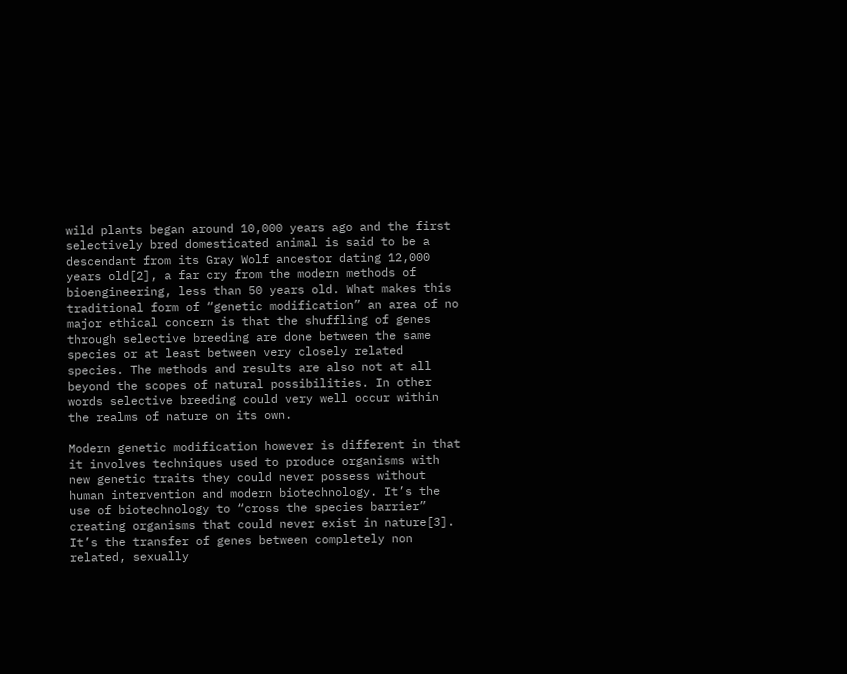wild plants began around 10,000 years ago and the first selectively bred domesticated animal is said to be a descendant from its Gray Wolf ancestor dating 12,000 years old[2], a far cry from the modern methods of bioengineering, less than 50 years old. What makes this traditional form of “genetic modification” an area of no major ethical concern is that the shuffling of genes through selective breeding are done between the same species or at least between very closely related species. The methods and results are also not at all beyond the scopes of natural possibilities. In other words selective breeding could very well occur within the realms of nature on its own.

Modern genetic modification however is different in that it involves techniques used to produce organisms with new genetic traits they could never possess without human intervention and modern biotechnology. It’s the use of biotechnology to “cross the species barrier” creating organisms that could never exist in nature[3]. It’s the transfer of genes between completely non related, sexually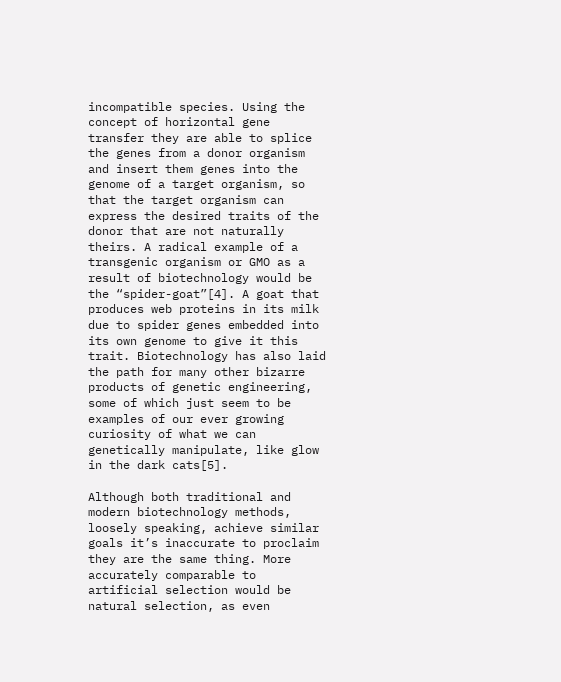incompatible species. Using the concept of horizontal gene transfer they are able to splice the genes from a donor organism and insert them genes into the genome of a target organism, so that the target organism can express the desired traits of the donor that are not naturally theirs. A radical example of a transgenic organism or GMO as a result of biotechnology would be the “spider-goat”[4]. A goat that produces web proteins in its milk due to spider genes embedded into its own genome to give it this trait. Biotechnology has also laid the path for many other bizarre products of genetic engineering, some of which just seem to be examples of our ever growing curiosity of what we can genetically manipulate, like glow in the dark cats[5].

Although both traditional and modern biotechnology methods, loosely speaking, achieve similar goals it’s inaccurate to proclaim they are the same thing. More accurately comparable to artificial selection would be natural selection, as even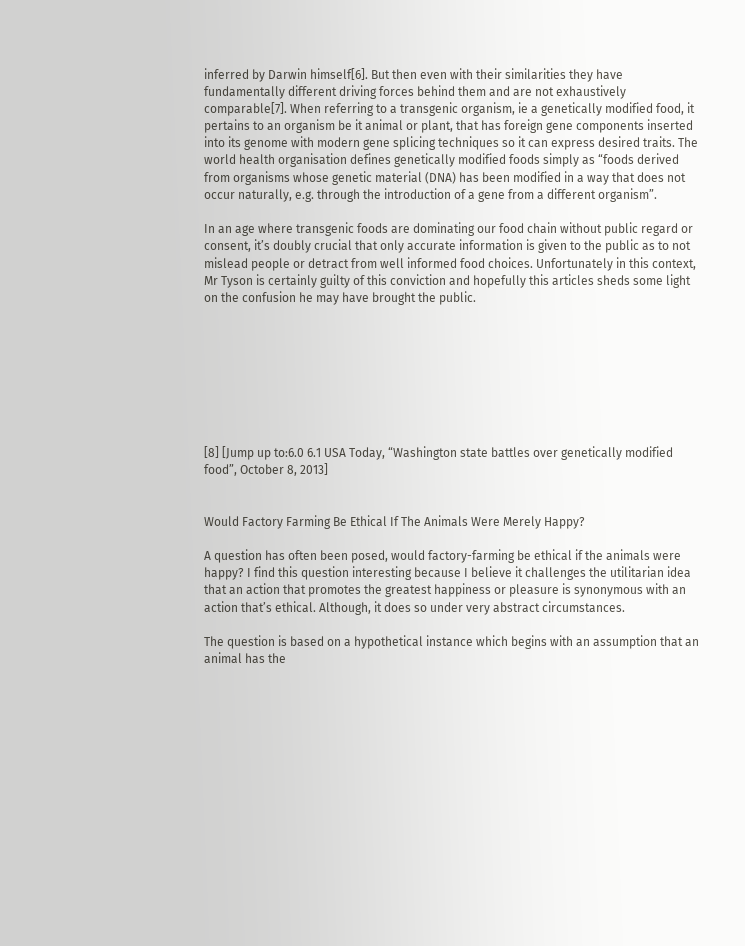inferred by Darwin himself[6]. But then even with their similarities they have fundamentally different driving forces behind them and are not exhaustively comparable[7]. When referring to a transgenic organism, ie a genetically modified food, it pertains to an organism be it animal or plant, that has foreign gene components inserted into its genome with modern gene splicing techniques so it can express desired traits. The world health organisation defines genetically modified foods simply as “foods derived from organisms whose genetic material (DNA) has been modified in a way that does not occur naturally, e.g. through the introduction of a gene from a different organism”.

In an age where transgenic foods are dominating our food chain without public regard or consent, it’s doubly crucial that only accurate information is given to the public as to not mislead people or detract from well informed food choices. Unfortunately in this context, Mr Tyson is certainly guilty of this conviction and hopefully this articles sheds some light on the confusion he may have brought the public.








[8] [Jump up to:6.0 6.1 USA Today, “Washington state battles over genetically modified food”, October 8, 2013]


Would Factory Farming Be Ethical If The Animals Were Merely Happy?

A question has often been posed, would factory-farming be ethical if the animals were happy? I find this question interesting because I believe it challenges the utilitarian idea that an action that promotes the greatest happiness or pleasure is synonymous with an action that’s ethical. Although, it does so under very abstract circumstances.

The question is based on a hypothetical instance which begins with an assumption that an animal has the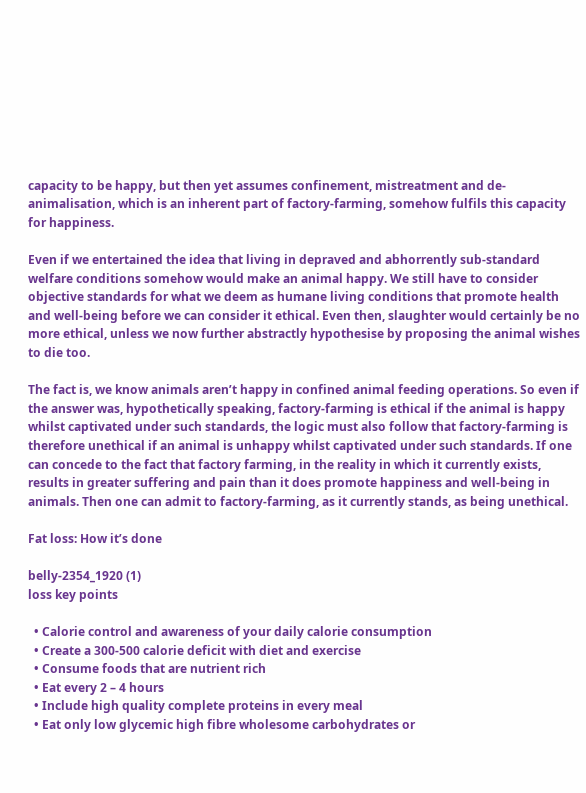capacity to be happy, but then yet assumes confinement, mistreatment and de-animalisation, which is an inherent part of factory-farming, somehow fulfils this capacity for happiness.

Even if we entertained the idea that living in depraved and abhorrently sub-standard welfare conditions somehow would make an animal happy. We still have to consider objective standards for what we deem as humane living conditions that promote health and well-being before we can consider it ethical. Even then, slaughter would certainly be no more ethical, unless we now further abstractly hypothesise by proposing the animal wishes to die too.

The fact is, we know animals aren’t happy in confined animal feeding operations. So even if the answer was, hypothetically speaking, factory-farming is ethical if the animal is happy whilst captivated under such standards, the logic must also follow that factory-farming is therefore unethical if an animal is unhappy whilst captivated under such standards. If one can concede to the fact that factory farming, in the reality in which it currently exists, results in greater suffering and pain than it does promote happiness and well-being in animals. Then one can admit to factory-farming, as it currently stands, as being unethical.

Fat loss: How it’s done

belly-2354_1920 (1)
loss key points

  • Calorie control and awareness of your daily calorie consumption
  • Create a 300-500 calorie deficit with diet and exercise
  • Consume foods that are nutrient rich
  • Eat every 2 – 4 hours
  • Include high quality complete proteins in every meal
  • Eat only low glycemic high fibre wholesome carbohydrates or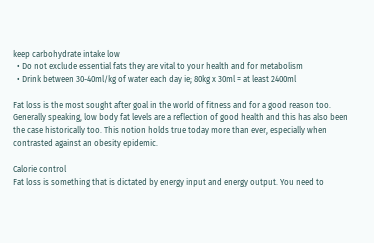keep carbohydrate intake low
  • Do not exclude essential fats they are vital to your health and for metabolism
  • Drink between 30-40ml/kg of water each day ie; 80kg x 30ml = at least 2400ml

Fat loss is the most sought after goal in the world of fitness and for a good reason too. Generally speaking, low body fat levels are a reflection of good health and this has also been the case historically too. This notion holds true today more than ever, especially when contrasted against an obesity epidemic.

Calorie control
Fat loss is something that is dictated by energy input and energy output. You need to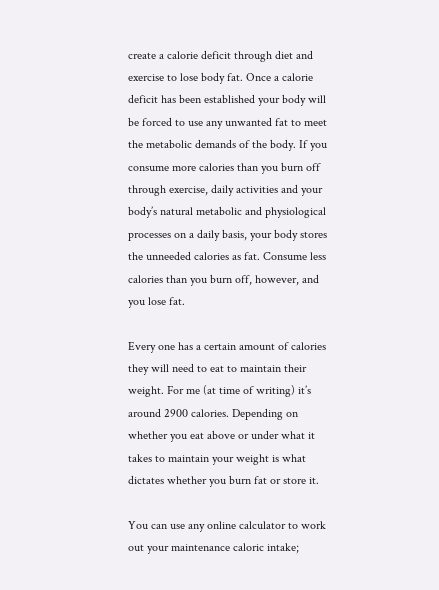create a calorie deficit through diet and exercise to lose body fat. Once a calorie deficit has been established your body will be forced to use any unwanted fat to meet the metabolic demands of the body. If you consume more calories than you burn off through exercise, daily activities and your body’s natural metabolic and physiological processes on a daily basis, your body stores the unneeded calories as fat. Consume less calories than you burn off, however, and you lose fat.

Every one has a certain amount of calories they will need to eat to maintain their weight. For me (at time of writing) it’s around 2900 calories. Depending on whether you eat above or under what it takes to maintain your weight is what dictates whether you burn fat or store it.

You can use any online calculator to work out your maintenance caloric intake;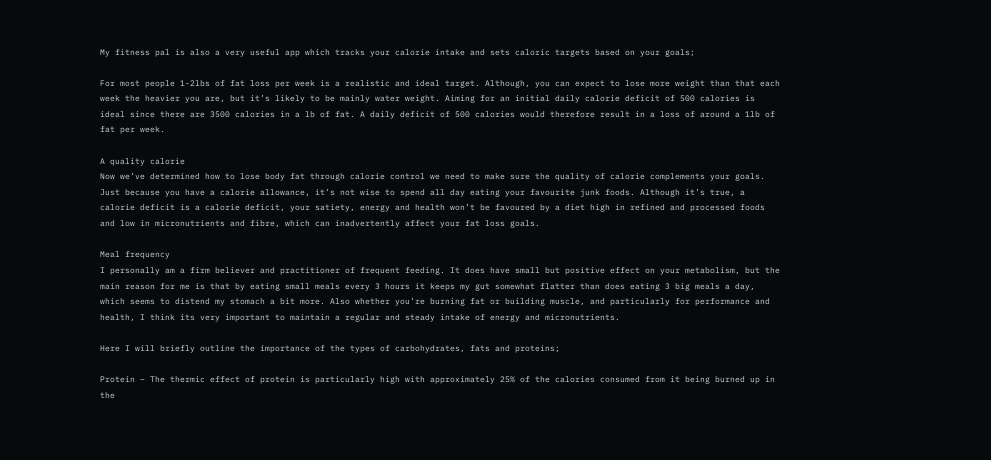My fitness pal is also a very useful app which tracks your calorie intake and sets caloric targets based on your goals;

For most people 1-2lbs of fat loss per week is a realistic and ideal target. Although, you can expect to lose more weight than that each week the heavier you are, but it’s likely to be mainly water weight. Aiming for an initial daily calorie deficit of 500 calories is ideal since there are 3500 calories in a lb of fat. A daily deficit of 500 calories would therefore result in a loss of around a 1lb of fat per week.

A quality calorie
Now we’ve determined how to lose body fat through calorie control we need to make sure the quality of calorie complements your goals. Just because you have a calorie allowance, it’s not wise to spend all day eating your favourite junk foods. Although it’s true, a calorie deficit is a calorie deficit, your satiety, energy and health won’t be favoured by a diet high in refined and processed foods and low in micronutrients and fibre, which can inadvertently affect your fat loss goals.

Meal frequency
I personally am a firm believer and practitioner of frequent feeding. It does have small but positive effect on your metabolism, but the main reason for me is that by eating small meals every 3 hours it keeps my gut somewhat flatter than does eating 3 big meals a day, which seems to distend my stomach a bit more. Also whether you’re burning fat or building muscle, and particularly for performance and health, I think its very important to maintain a regular and steady intake of energy and micronutrients.

Here I will briefly outline the importance of the types of carbohydrates, fats and proteins;

Protein – The thermic effect of protein is particularly high with approximately 25% of the calories consumed from it being burned up in the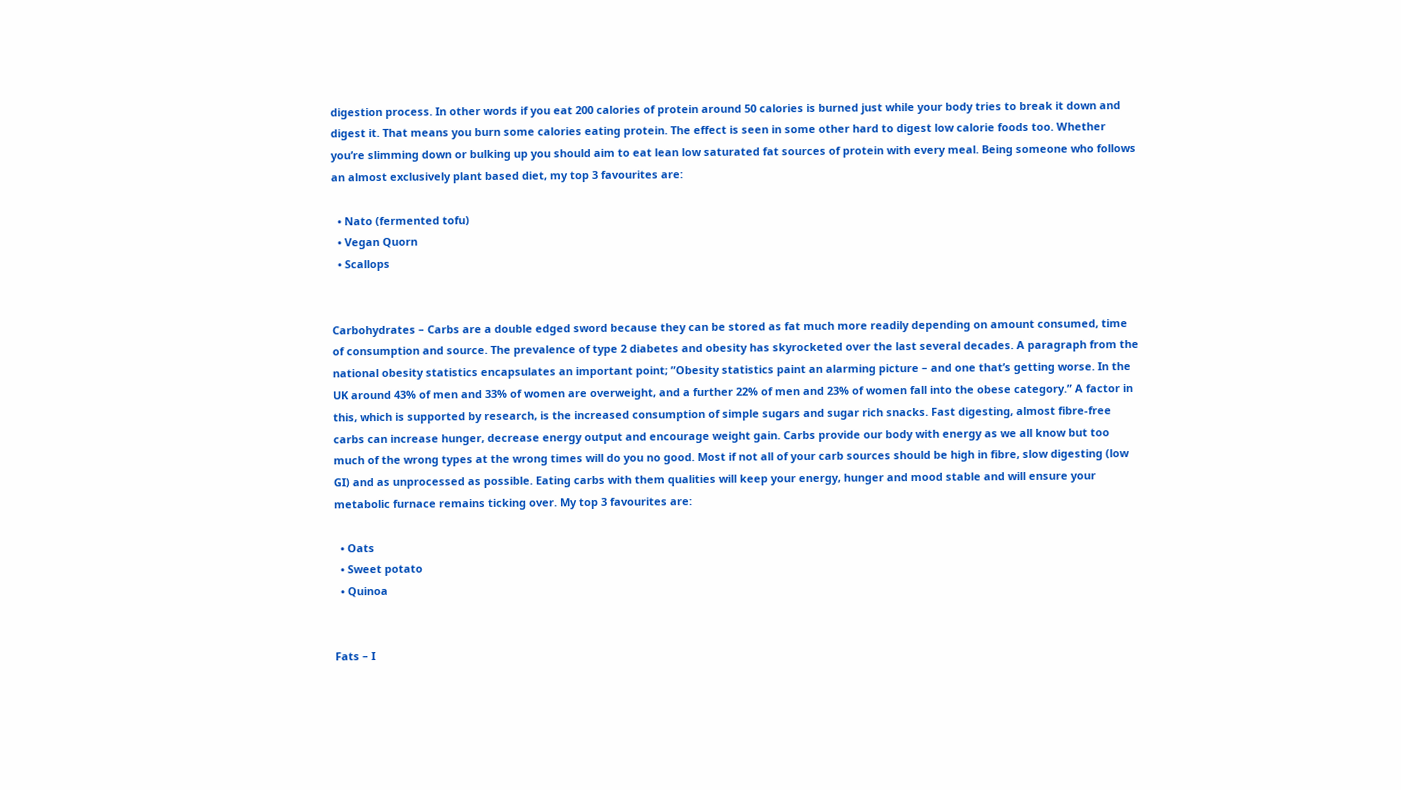digestion process. In other words if you eat 200 calories of protein around 50 calories is burned just while your body tries to break it down and digest it. That means you burn some calories eating protein. The effect is seen in some other hard to digest low calorie foods too. Whether you’re slimming down or bulking up you should aim to eat lean low saturated fat sources of protein with every meal. Being someone who follows an almost exclusively plant based diet, my top 3 favourites are:

  • Nato (fermented tofu)
  • Vegan Quorn
  • Scallops


Carbohydrates – Carbs are a double edged sword because they can be stored as fat much more readily depending on amount consumed, time of consumption and source. The prevalence of type 2 diabetes and obesity has skyrocketed over the last several decades. A paragraph from the national obesity statistics encapsulates an important point; ”Obesity statistics paint an alarming picture – and one that’s getting worse. In the UK around 43% of men and 33% of women are overweight, and a further 22% of men and 23% of women fall into the obese category.” A factor in this, which is supported by research, is the increased consumption of simple sugars and sugar rich snacks. Fast digesting, almost fibre-free carbs can increase hunger, decrease energy output and encourage weight gain. Carbs provide our body with energy as we all know but too much of the wrong types at the wrong times will do you no good. Most if not all of your carb sources should be high in fibre, slow digesting (low GI) and as unprocessed as possible. Eating carbs with them qualities will keep your energy, hunger and mood stable and will ensure your metabolic furnace remains ticking over. My top 3 favourites are:

  • Oats
  • Sweet potato
  • Quinoa


Fats – I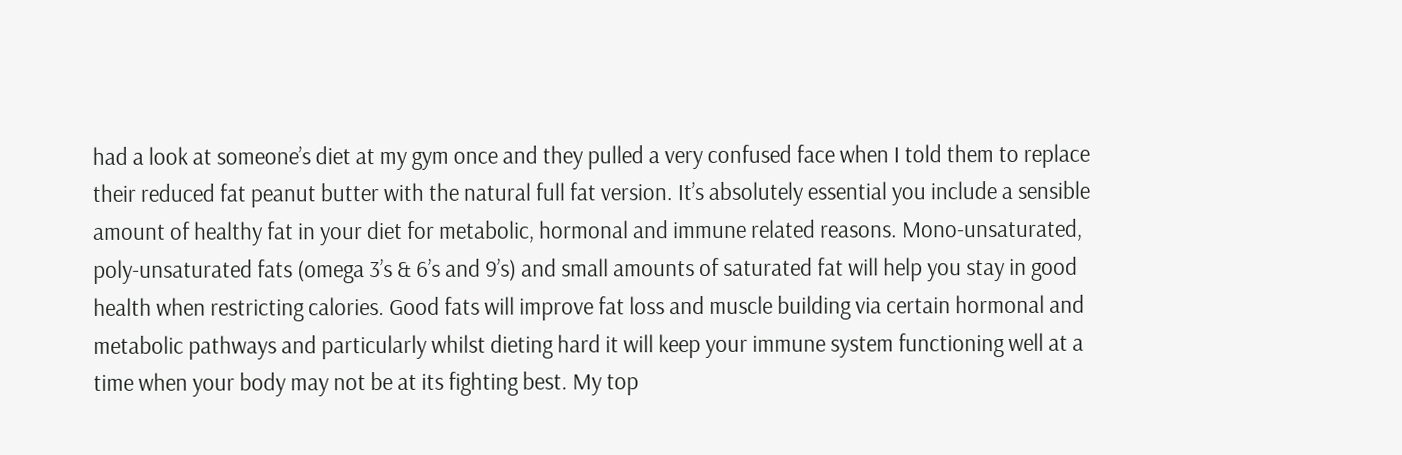had a look at someone’s diet at my gym once and they pulled a very confused face when I told them to replace their reduced fat peanut butter with the natural full fat version. It’s absolutely essential you include a sensible amount of healthy fat in your diet for metabolic, hormonal and immune related reasons. Mono-unsaturated, poly-unsaturated fats (omega 3’s & 6’s and 9’s) and small amounts of saturated fat will help you stay in good health when restricting calories. Good fats will improve fat loss and muscle building via certain hormonal and metabolic pathways and particularly whilst dieting hard it will keep your immune system functioning well at a time when your body may not be at its fighting best. My top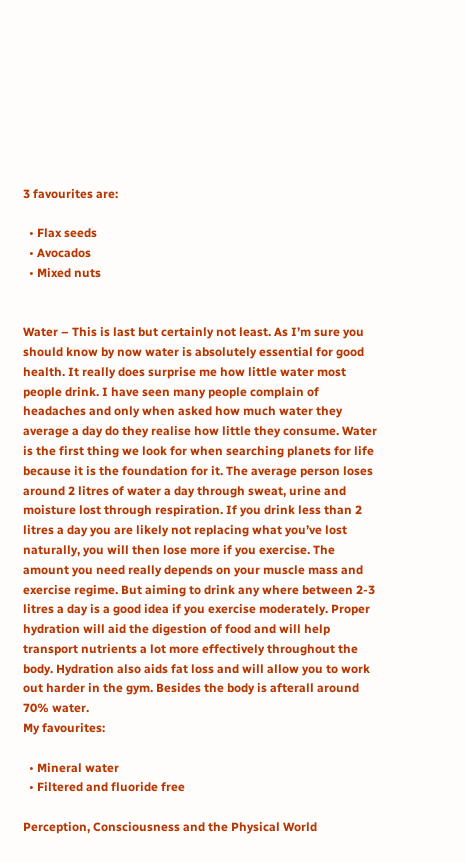3 favourites are:

  • Flax seeds
  • Avocados
  • Mixed nuts


Water – This is last but certainly not least. As I’m sure you should know by now water is absolutely essential for good health. It really does surprise me how little water most people drink. I have seen many people complain of headaches and only when asked how much water they average a day do they realise how little they consume. Water is the first thing we look for when searching planets for life because it is the foundation for it. The average person loses around 2 litres of water a day through sweat, urine and moisture lost through respiration. If you drink less than 2 litres a day you are likely not replacing what you’ve lost naturally, you will then lose more if you exercise. The amount you need really depends on your muscle mass and exercise regime. But aiming to drink any where between 2-3 litres a day is a good idea if you exercise moderately. Proper hydration will aid the digestion of food and will help transport nutrients a lot more effectively throughout the body. Hydration also aids fat loss and will allow you to work out harder in the gym. Besides the body is afterall around 70% water.
My favourites:

  • Mineral water
  • Filtered and fluoride free

Perception, Consciousness and the Physical World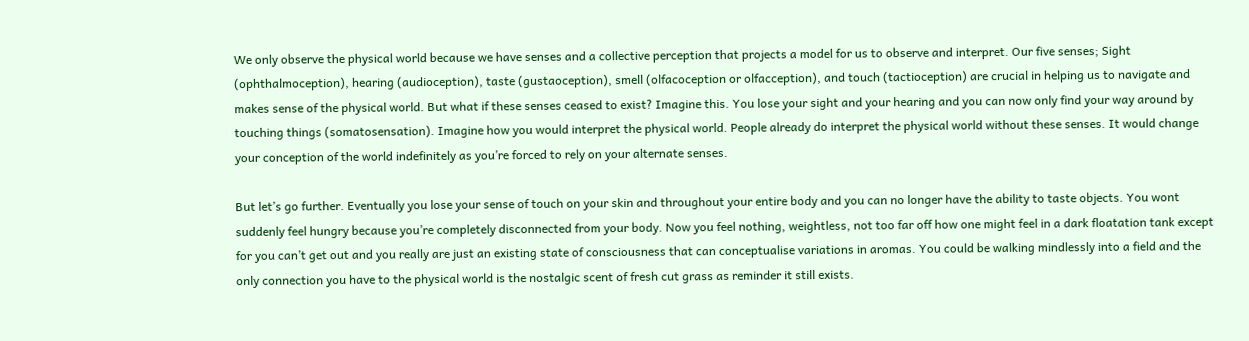We only observe the physical world because we have senses and a collective perception that projects a model for us to observe and interpret. Our five senses; Sight (ophthalmoception), hearing (audioception), taste (gustaoception), smell (olfacoception or olfacception), and touch (tactioception) are crucial in helping us to navigate and makes sense of the physical world. But what if these senses ceased to exist? Imagine this. You lose your sight and your hearing and you can now only find your way around by touching things (somatosensation). Imagine how you would interpret the physical world. People already do interpret the physical world without these senses. It would change your conception of the world indefinitely as you’re forced to rely on your alternate senses.

But let’s go further. Eventually you lose your sense of touch on your skin and throughout your entire body and you can no longer have the ability to taste objects. You wont suddenly feel hungry because you’re completely disconnected from your body. Now you feel nothing, weightless, not too far off how one might feel in a dark floatation tank except for you can’t get out and you really are just an existing state of consciousness that can conceptualise variations in aromas. You could be walking mindlessly into a field and the only connection you have to the physical world is the nostalgic scent of fresh cut grass as reminder it still exists.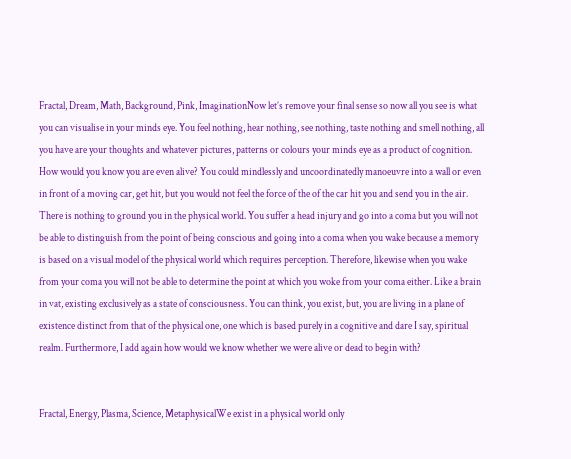Fractal, Dream, Math, Background, Pink, ImaginationNow let’s remove your final sense so now all you see is what you can visualise in your minds eye. You feel nothing, hear nothing, see nothing, taste nothing and smell nothing, all you have are your thoughts and whatever pictures, patterns or colours your minds eye as a product of cognition. How would you know you are even alive? You could mindlessly and uncoordinatedly manoeuvre into a wall or even in front of a moving car, get hit, but you would not feel the force of the of the car hit you and send you in the air. There is nothing to ground you in the physical world. You suffer a head injury and go into a coma but you will not be able to distinguish from the point of being conscious and going into a coma when you wake because a memory is based on a visual model of the physical world which requires perception. Therefore, likewise when you wake from your coma you will not be able to determine the point at which you woke from your coma either. Like a brain in vat, existing exclusively as a state of consciousness. You can think, you exist, but, you are living in a plane of existence distinct from that of the physical one, one which is based purely in a cognitive and dare I say, spiritual realm. Furthermore, I add again how would we know whether we were alive or dead to begin with?


Fractal, Energy, Plasma, Science, MetaphysicalWe exist in a physical world only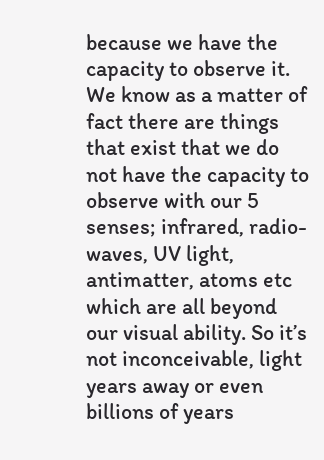because we have the capacity to observe it. We know as a matter of fact there are things that exist that we do not have the capacity to observe with our 5 senses; infrared, radio-waves, UV light, antimatter, atoms etc which are all beyond our visual ability. So it’s not inconceivable, light years away or even billions of years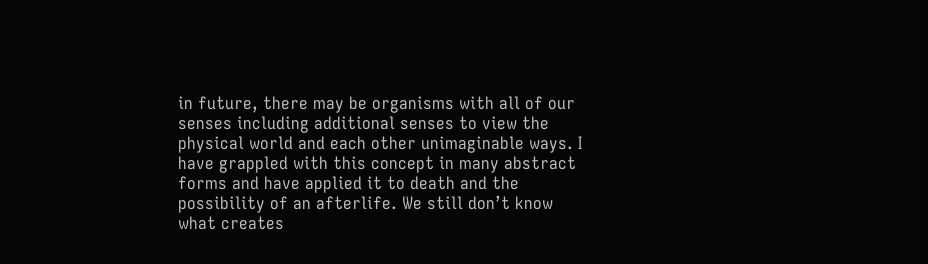in future, there may be organisms with all of our senses including additional senses to view the physical world and each other unimaginable ways. I have grappled with this concept in many abstract forms and have applied it to death and the possibility of an afterlife. We still don’t know what creates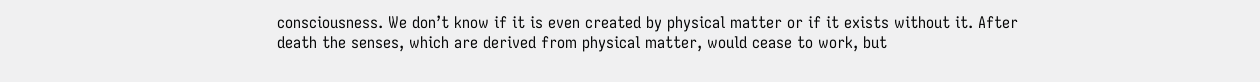consciousness. We don’t know if it is even created by physical matter or if it exists without it. After death the senses, which are derived from physical matter, would cease to work, but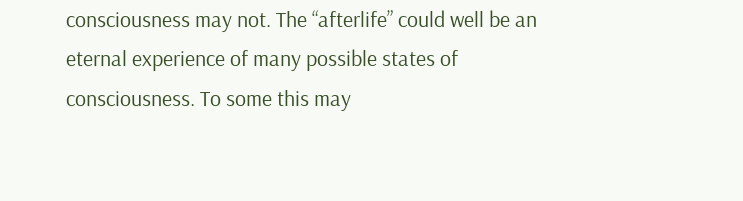consciousness may not. The “afterlife” could well be an eternal experience of many possible states of consciousness. To some this may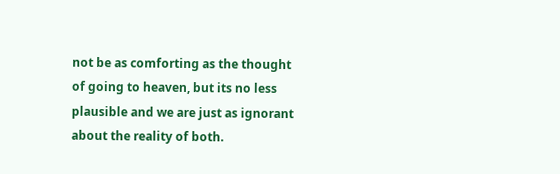not be as comforting as the thought of going to heaven, but its no less plausible and we are just as ignorant about the reality of both.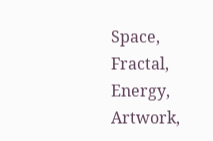Space, Fractal, Energy, Artwork,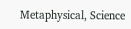Metaphysical, Science